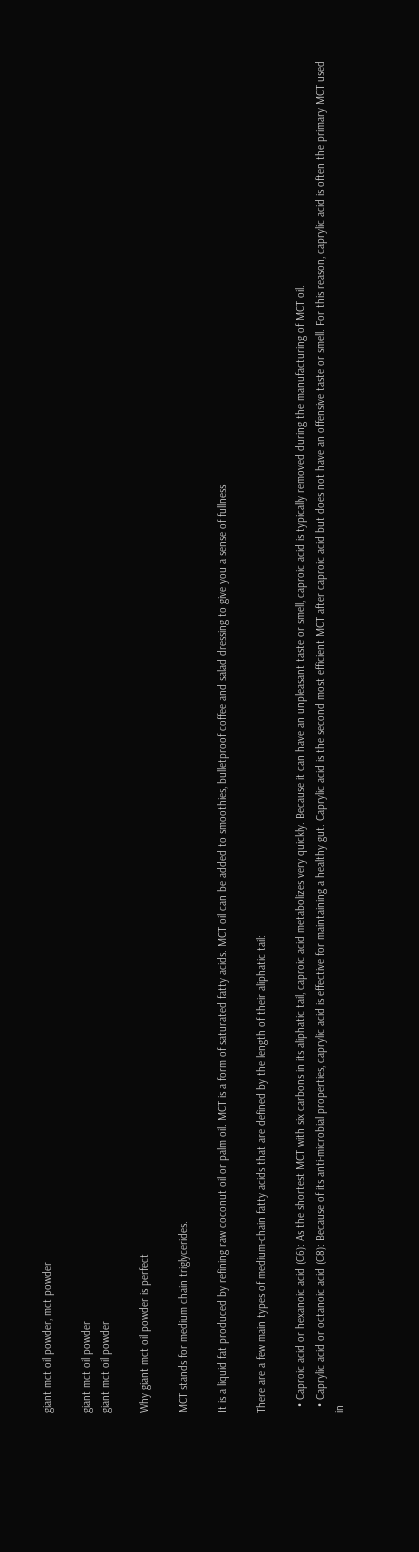giant mct oil powder, mct powder

giant mct oil powder
giant mct oil powder

Why giant mct oil powder is perfect

MCT stands for medium chain triglycerides.

It is a liquid fat produced by refining raw coconut oil or palm oil. MCT is a form of saturated fatty acids. MCT oil can be added to smoothies, bulletproof coffee and salad dressing to give you a sense of fullness

There are a few main types of medium-chain fatty acids that are defined by the length of their aliphatic tail:

  • Caproic acid or hexanoic acid (C6): As the shortest MCT with six carbons in its aliphatic tail, caproic acid metabolizes very quickly. Because it can have an unpleasant taste or smell, caproic acid is typically removed during the manufacturing of MCT oil.
  • Caprylic acid or octanoic acid (C8): Because of its anti-microbial properties, caprylic acid is effective for maintaining a healthy gut. Caprylic acid is the second most efficient MCT after caproic acid but does not have an offensive taste or smell. For this reason, caprylic acid is often the primary MCT used in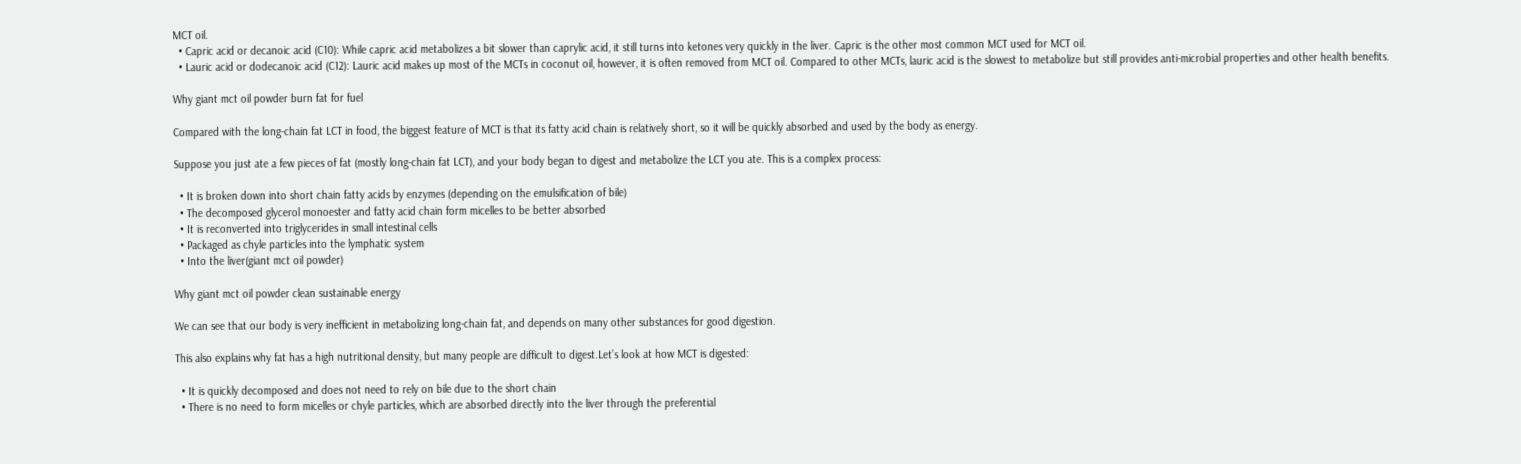MCT oil.
  • Capric acid or decanoic acid (C10): While capric acid metabolizes a bit slower than caprylic acid, it still turns into ketones very quickly in the liver. Capric is the other most common MCT used for MCT oil.
  • Lauric acid or dodecanoic acid (C12): Lauric acid makes up most of the MCTs in coconut oil, however, it is often removed from MCT oil. Compared to other MCTs, lauric acid is the slowest to metabolize but still provides anti-microbial properties and other health benefits.

Why giant mct oil powder burn fat for fuel

Compared with the long-chain fat LCT in food, the biggest feature of MCT is that its fatty acid chain is relatively short, so it will be quickly absorbed and used by the body as energy.

Suppose you just ate a few pieces of fat (mostly long-chain fat LCT), and your body began to digest and metabolize the LCT you ate. This is a complex process:

  • It is broken down into short chain fatty acids by enzymes (depending on the emulsification of bile)
  • The decomposed glycerol monoester and fatty acid chain form micelles to be better absorbed
  • It is reconverted into triglycerides in small intestinal cells
  • Packaged as chyle particles into the lymphatic system
  • Into the liver(giant mct oil powder)

Why giant mct oil powder clean sustainable energy

We can see that our body is very inefficient in metabolizing long-chain fat, and depends on many other substances for good digestion.

This also explains why fat has a high nutritional density, but many people are difficult to digest.Let’s look at how MCT is digested:

  • It is quickly decomposed and does not need to rely on bile due to the short chain
  • There is no need to form micelles or chyle particles, which are absorbed directly into the liver through the preferential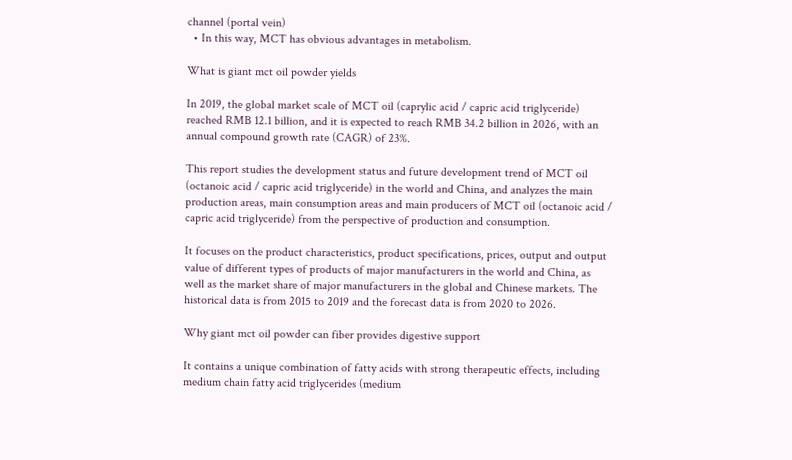channel (portal vein)
  • In this way, MCT has obvious advantages in metabolism.

What is giant mct oil powder yields

In 2019, the global market scale of MCT oil (caprylic acid / capric acid triglyceride) reached RMB 12.1 billion, and it is expected to reach RMB 34.2 billion in 2026, with an annual compound growth rate (CAGR) of 23%.

This report studies the development status and future development trend of MCT oil (octanoic acid / capric acid triglyceride) in the world and China, and analyzes the main production areas, main consumption areas and main producers of MCT oil (octanoic acid / capric acid triglyceride) from the perspective of production and consumption.

It focuses on the product characteristics, product specifications, prices, output and output value of different types of products of major manufacturers in the world and China, as well as the market share of major manufacturers in the global and Chinese markets. The historical data is from 2015 to 2019 and the forecast data is from 2020 to 2026.

Why giant mct oil powder can fiber provides digestive support

It contains a unique combination of fatty acids with strong therapeutic effects, including medium chain fatty acid triglycerides (medium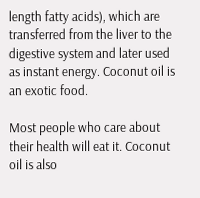length fatty acids), which are transferred from the liver to the digestive system and later used as instant energy. Coconut oil is an exotic food.

Most people who care about their health will eat it. Coconut oil is also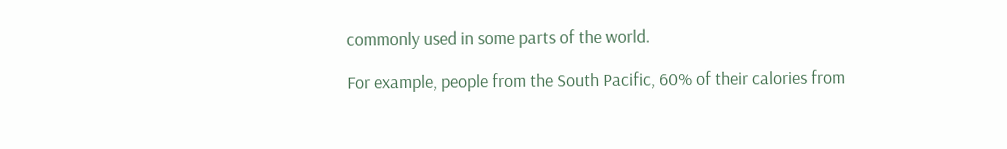commonly used in some parts of the world.

For example, people from the South Pacific, 60% of their calories from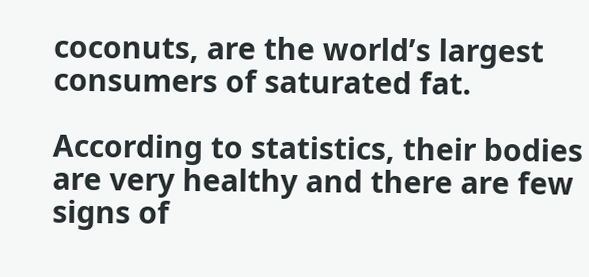coconuts, are the world’s largest consumers of saturated fat.

According to statistics, their bodies are very healthy and there are few signs of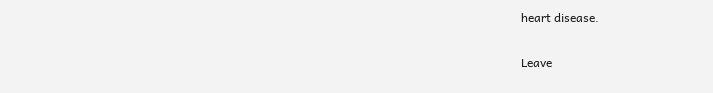heart disease.

Leave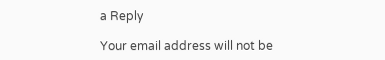a Reply

Your email address will not be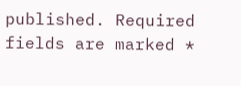published. Required fields are marked *